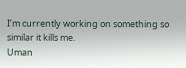I’m currently working on something so similar it kills me.
Uman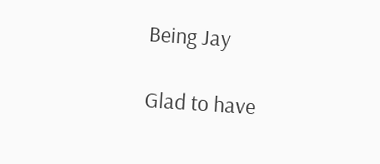Being Jay

Glad to have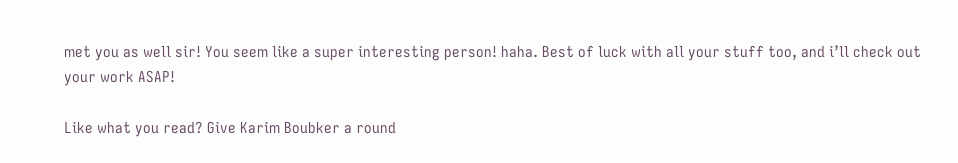met you as well sir! You seem like a super interesting person! haha. Best of luck with all your stuff too, and i’ll check out your work ASAP!

Like what you read? Give Karim Boubker a round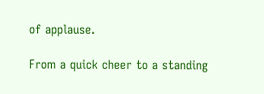of applause.

From a quick cheer to a standing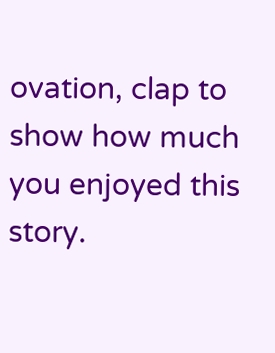ovation, clap to show how much you enjoyed this story.